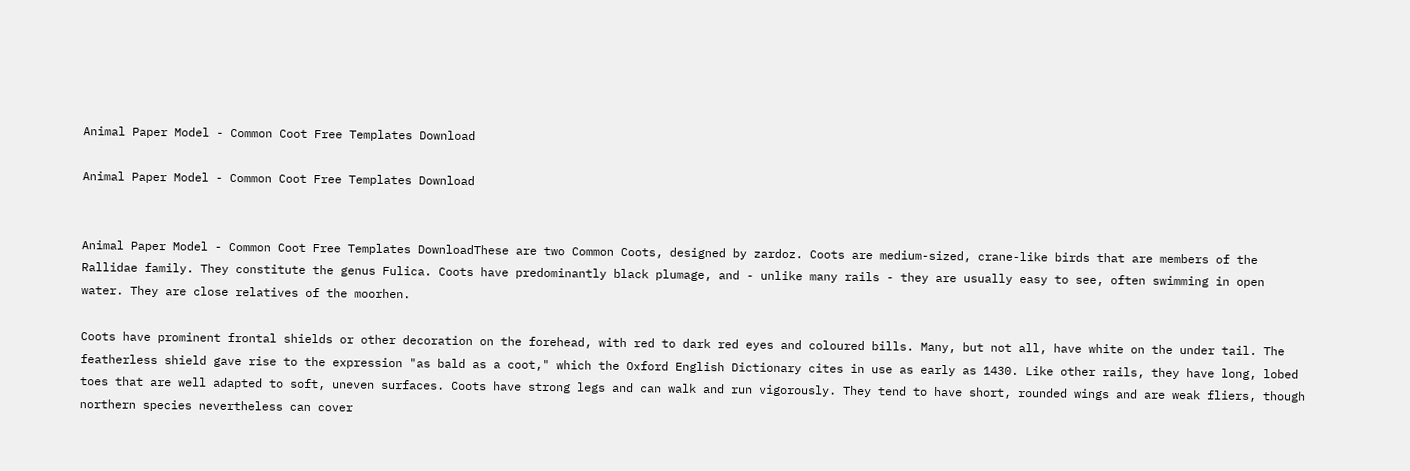Animal Paper Model - Common Coot Free Templates Download

Animal Paper Model - Common Coot Free Templates Download


Animal Paper Model - Common Coot Free Templates DownloadThese are two Common Coots, designed by zardoz. Coots are medium-sized, crane-like birds that are members of the Rallidae family. They constitute the genus Fulica. Coots have predominantly black plumage, and - unlike many rails - they are usually easy to see, often swimming in open water. They are close relatives of the moorhen.

Coots have prominent frontal shields or other decoration on the forehead, with red to dark red eyes and coloured bills. Many, but not all, have white on the under tail. The featherless shield gave rise to the expression "as bald as a coot," which the Oxford English Dictionary cites in use as early as 1430. Like other rails, they have long, lobed toes that are well adapted to soft, uneven surfaces. Coots have strong legs and can walk and run vigorously. They tend to have short, rounded wings and are weak fliers, though northern species nevertheless can cover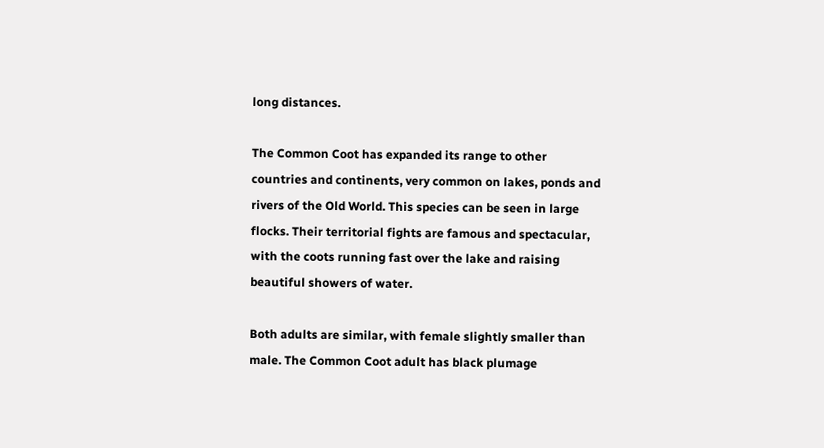long distances.

The Common Coot has expanded its range to other countries and continents, very common on lakes, ponds and rivers of the Old World. This species can be seen in large flocks. Their territorial fights are famous and spectacular, with the coots running fast over the lake and raising beautiful showers of water.

Both adults are similar, with female slightly smaller than male. The Common Coot adult has black plumage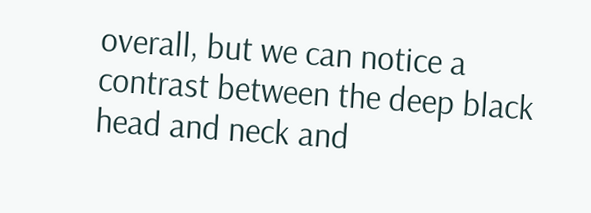overall, but we can notice a contrast between the deep black head and neck and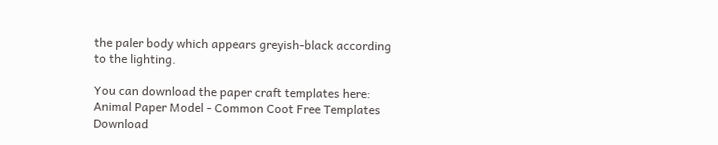the paler body which appears greyish-black according to the lighting.

You can download the paper craft templates here: Animal Paper Model - Common Coot Free Templates Download